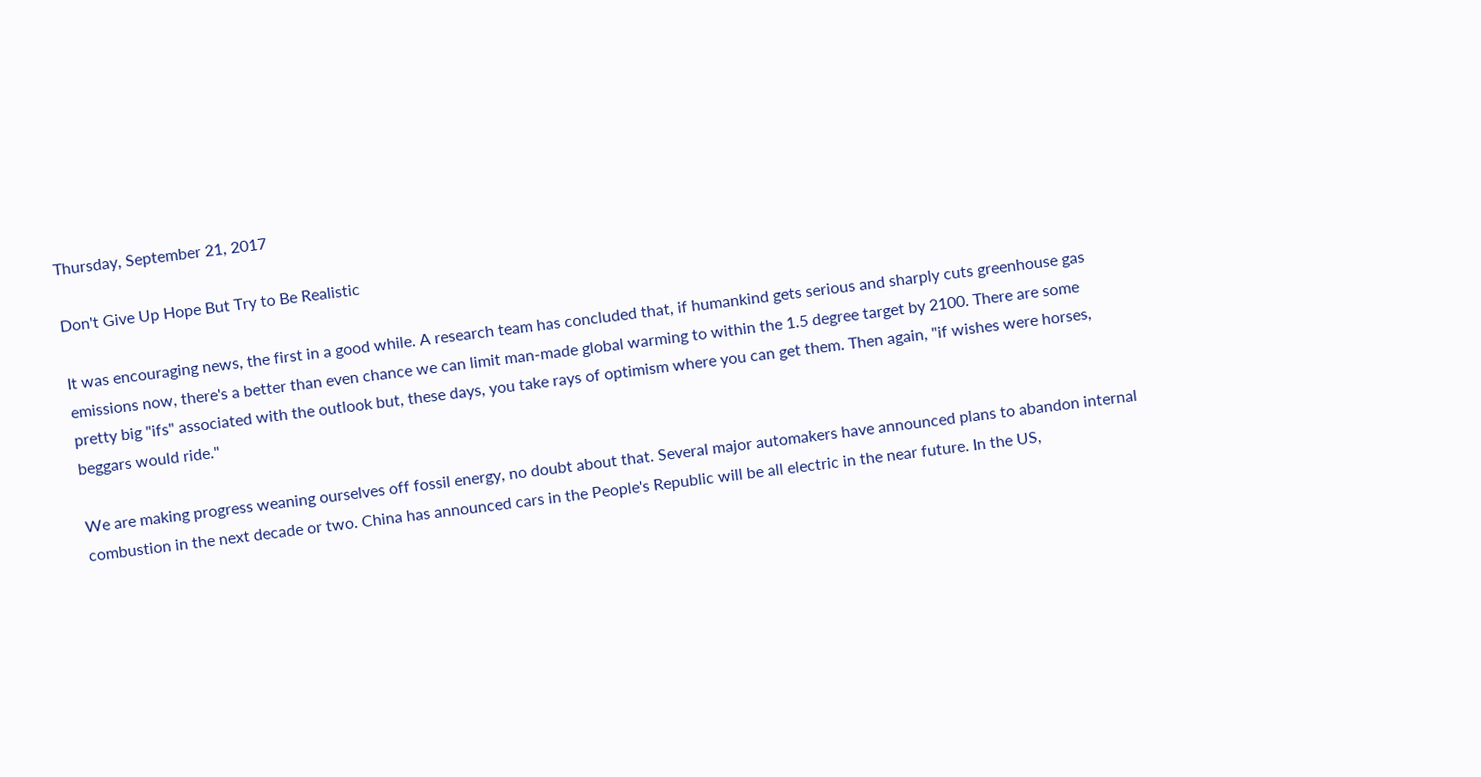Thursday, September 21, 2017

Don't Give Up Hope But Try to Be Realistic

It was encouraging news, the first in a good while. A research team has concluded that, if humankind gets serious and sharply cuts greenhouse gas emissions now, there's a better than even chance we can limit man-made global warming to within the 1.5 degree target by 2100. There are some pretty big "ifs" associated with the outlook but, these days, you take rays of optimism where you can get them. Then again, "if wishes were horses, beggars would ride."

We are making progress weaning ourselves off fossil energy, no doubt about that. Several major automakers have announced plans to abandon internal combustion in the next decade or two. China has announced cars in the People's Republic will be all electric in the near future. In the US,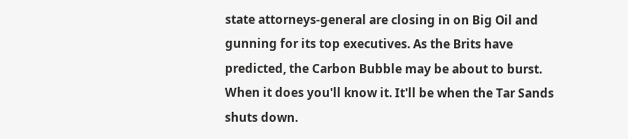state attorneys-general are closing in on Big Oil and gunning for its top executives. As the Brits have predicted, the Carbon Bubble may be about to burst. When it does you'll know it. It'll be when the Tar Sands shuts down.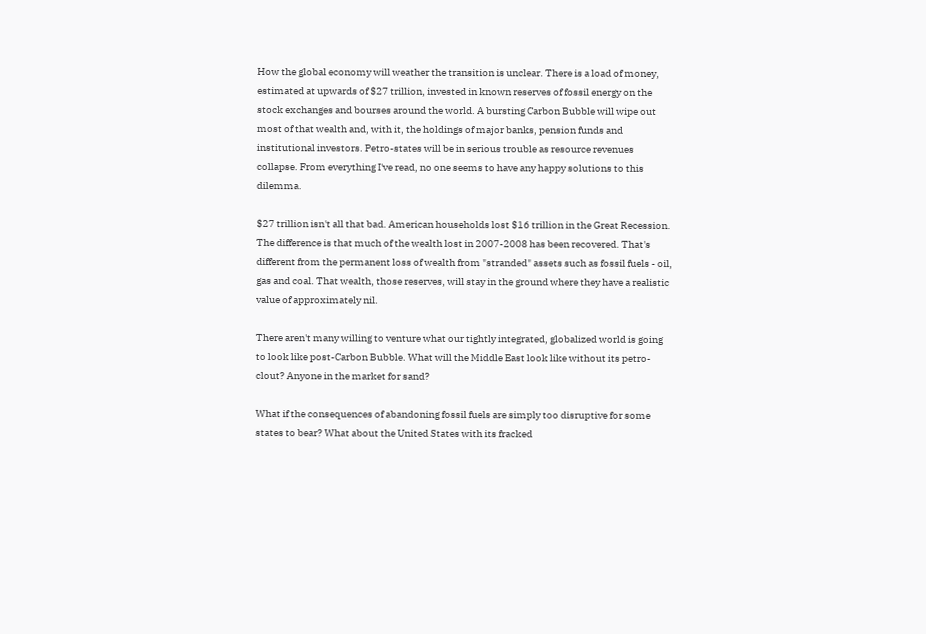How the global economy will weather the transition is unclear. There is a load of money, estimated at upwards of $27 trillion, invested in known reserves of fossil energy on the stock exchanges and bourses around the world. A bursting Carbon Bubble will wipe out most of that wealth and, with it, the holdings of major banks, pension funds and institutional investors. Petro-states will be in serious trouble as resource revenues collapse. From everything I've read, no one seems to have any happy solutions to this dilemma.

$27 trillion isn't all that bad. American households lost $16 trillion in the Great Recession. The difference is that much of the wealth lost in 2007-2008 has been recovered. That's different from the permanent loss of wealth from "stranded" assets such as fossil fuels - oil, gas and coal. That wealth, those reserves, will stay in the ground where they have a realistic value of approximately nil.

There aren't many willing to venture what our tightly integrated, globalized world is going to look like post-Carbon Bubble. What will the Middle East look like without its petro-clout? Anyone in the market for sand?

What if the consequences of abandoning fossil fuels are simply too disruptive for some states to bear? What about the United States with its fracked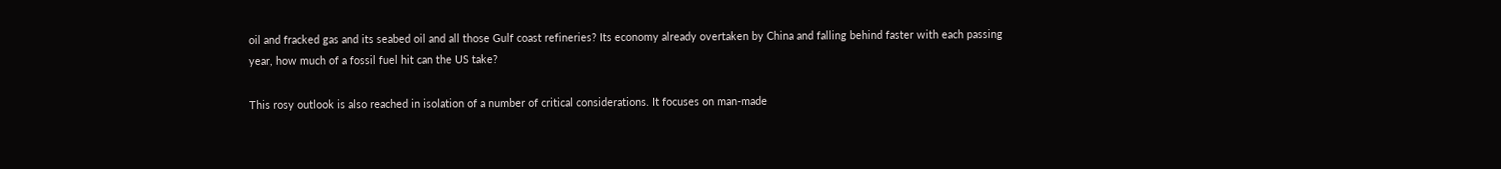oil and fracked gas and its seabed oil and all those Gulf coast refineries? Its economy already overtaken by China and falling behind faster with each passing year, how much of a fossil fuel hit can the US take?

This rosy outlook is also reached in isolation of a number of critical considerations. It focuses on man-made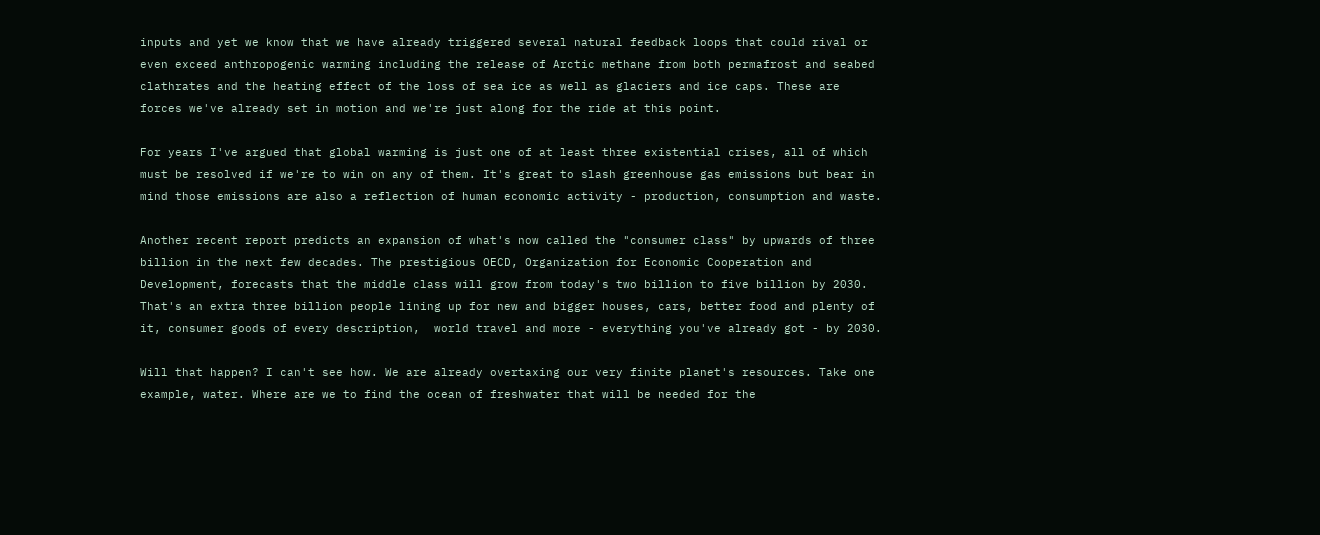inputs and yet we know that we have already triggered several natural feedback loops that could rival or even exceed anthropogenic warming including the release of Arctic methane from both permafrost and seabed clathrates and the heating effect of the loss of sea ice as well as glaciers and ice caps. These are forces we've already set in motion and we're just along for the ride at this point.

For years I've argued that global warming is just one of at least three existential crises, all of which must be resolved if we're to win on any of them. It's great to slash greenhouse gas emissions but bear in mind those emissions are also a reflection of human economic activity - production, consumption and waste.

Another recent report predicts an expansion of what's now called the "consumer class" by upwards of three billion in the next few decades. The prestigious OECD, Organization for Economic Cooperation and Development, forecasts that the middle class will grow from today's two billion to five billion by 2030. That's an extra three billion people lining up for new and bigger houses, cars, better food and plenty of it, consumer goods of every description,  world travel and more - everything you've already got - by 2030.

Will that happen? I can't see how. We are already overtaxing our very finite planet's resources. Take one example, water. Where are we to find the ocean of freshwater that will be needed for the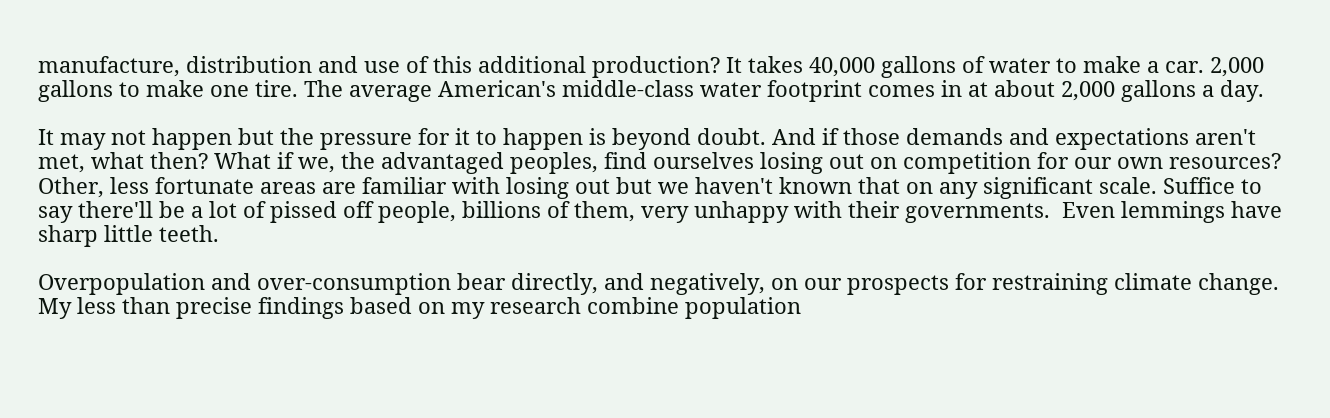manufacture, distribution and use of this additional production? It takes 40,000 gallons of water to make a car. 2,000 gallons to make one tire. The average American's middle-class water footprint comes in at about 2,000 gallons a day.

It may not happen but the pressure for it to happen is beyond doubt. And if those demands and expectations aren't met, what then? What if we, the advantaged peoples, find ourselves losing out on competition for our own resources? Other, less fortunate areas are familiar with losing out but we haven't known that on any significant scale. Suffice to say there'll be a lot of pissed off people, billions of them, very unhappy with their governments.  Even lemmings have sharp little teeth.

Overpopulation and over-consumption bear directly, and negatively, on our prospects for restraining climate change. My less than precise findings based on my research combine population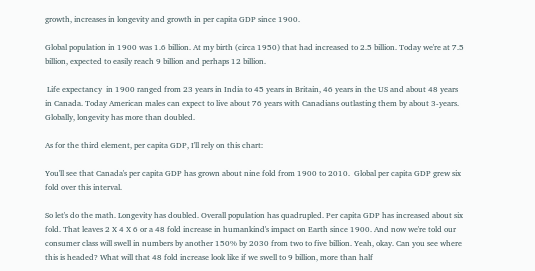growth, increases in longevity and growth in per capita GDP since 1900.

Global population in 1900 was 1.6 billion. At my birth (circa 1950) that had increased to 2.5 billion. Today we're at 7.5 billion, expected to easily reach 9 billion and perhaps 12 billion.

 Life expectancy  in 1900 ranged from 23 years in India to 45 years in Britain, 46 years in the US and about 48 years in Canada. Today American males can expect to live about 76 years with Canadians outlasting them by about 3-years. Globally, longevity has more than doubled.

As for the third element, per capita GDP, I'll rely on this chart:

You'll see that Canada's per capita GDP has grown about nine fold from 1900 to 2010.  Global per capita GDP grew six fold over this interval.

So let's do the math. Longevity has doubled. Overall population has quadrupled. Per capita GDP has increased about six fold. That leaves 2 X 4 X 6 or a 48 fold increase in humankind's impact on Earth since 1900. And now we're told our consumer class will swell in numbers by another 150% by 2030 from two to five billion. Yeah, okay. Can you see where this is headed? What will that 48 fold increase look like if we swell to 9 billion, more than half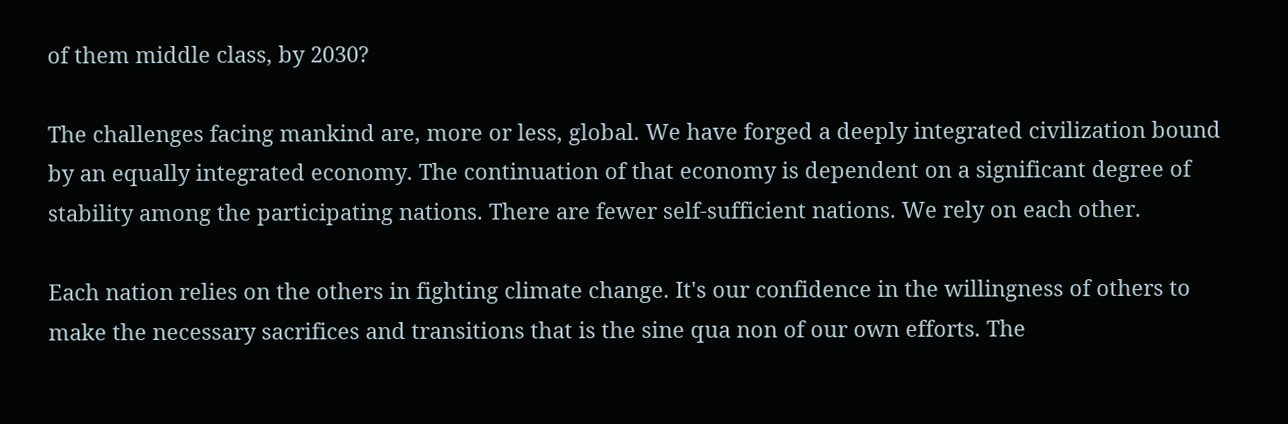of them middle class, by 2030?

The challenges facing mankind are, more or less, global. We have forged a deeply integrated civilization bound by an equally integrated economy. The continuation of that economy is dependent on a significant degree of stability among the participating nations. There are fewer self-sufficient nations. We rely on each other.

Each nation relies on the others in fighting climate change. It's our confidence in the willingness of others to make the necessary sacrifices and transitions that is the sine qua non of our own efforts. The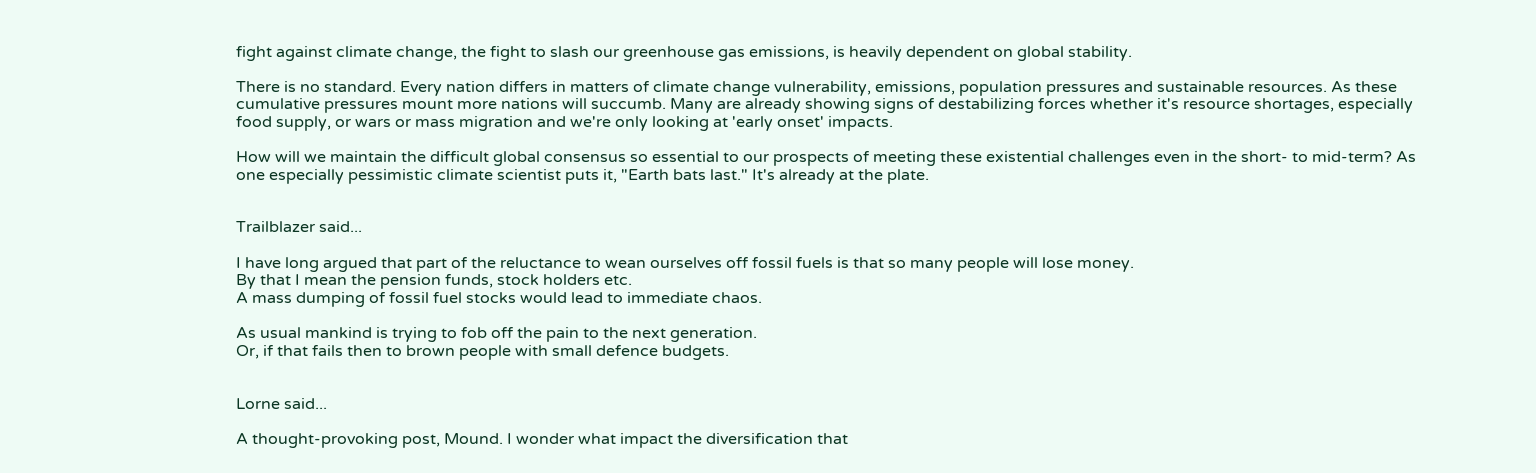fight against climate change, the fight to slash our greenhouse gas emissions, is heavily dependent on global stability.

There is no standard. Every nation differs in matters of climate change vulnerability, emissions, population pressures and sustainable resources. As these cumulative pressures mount more nations will succumb. Many are already showing signs of destabilizing forces whether it's resource shortages, especially food supply, or wars or mass migration and we're only looking at 'early onset' impacts.

How will we maintain the difficult global consensus so essential to our prospects of meeting these existential challenges even in the short- to mid-term? As one especially pessimistic climate scientist puts it, "Earth bats last." It's already at the plate.


Trailblazer said...

I have long argued that part of the reluctance to wean ourselves off fossil fuels is that so many people will lose money.
By that I mean the pension funds, stock holders etc.
A mass dumping of fossil fuel stocks would lead to immediate chaos.

As usual mankind is trying to fob off the pain to the next generation.
Or, if that fails then to brown people with small defence budgets.


Lorne said...

A thought-provoking post, Mound. I wonder what impact the diversification that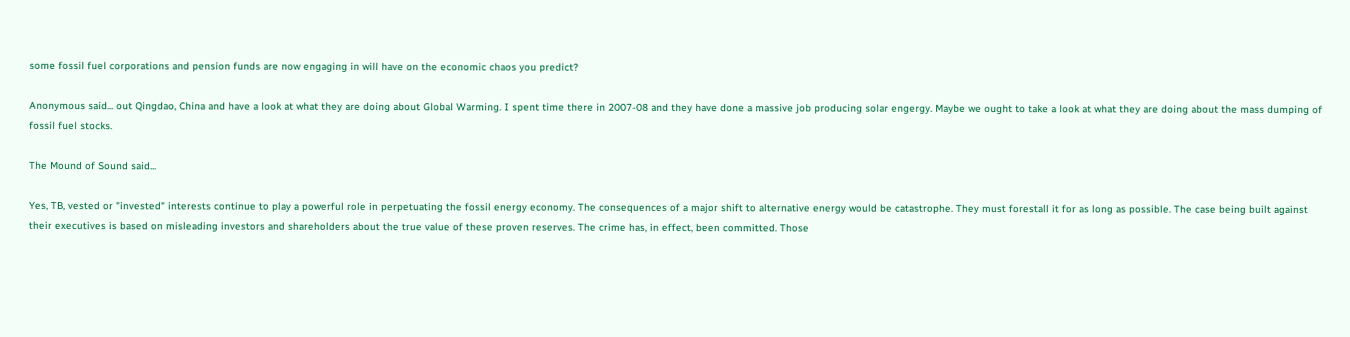some fossil fuel corporations and pension funds are now engaging in will have on the economic chaos you predict?

Anonymous said... out Qingdao, China and have a look at what they are doing about Global Warming. I spent time there in 2007-08 and they have done a massive job producing solar engergy. Maybe we ought to take a look at what they are doing about the mass dumping of fossil fuel stocks.

The Mound of Sound said...

Yes, TB, vested or "invested" interests continue to play a powerful role in perpetuating the fossil energy economy. The consequences of a major shift to alternative energy would be catastrophe. They must forestall it for as long as possible. The case being built against their executives is based on misleading investors and shareholders about the true value of these proven reserves. The crime has, in effect, been committed. Those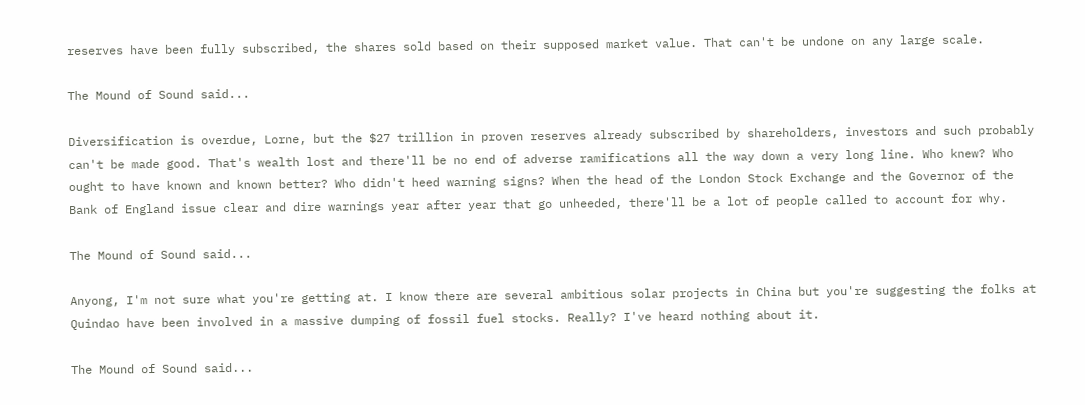reserves have been fully subscribed, the shares sold based on their supposed market value. That can't be undone on any large scale.

The Mound of Sound said...

Diversification is overdue, Lorne, but the $27 trillion in proven reserves already subscribed by shareholders, investors and such probably can't be made good. That's wealth lost and there'll be no end of adverse ramifications all the way down a very long line. Who knew? Who ought to have known and known better? Who didn't heed warning signs? When the head of the London Stock Exchange and the Governor of the Bank of England issue clear and dire warnings year after year that go unheeded, there'll be a lot of people called to account for why.

The Mound of Sound said...

Anyong, I'm not sure what you're getting at. I know there are several ambitious solar projects in China but you're suggesting the folks at Quindao have been involved in a massive dumping of fossil fuel stocks. Really? I've heard nothing about it.

The Mound of Sound said...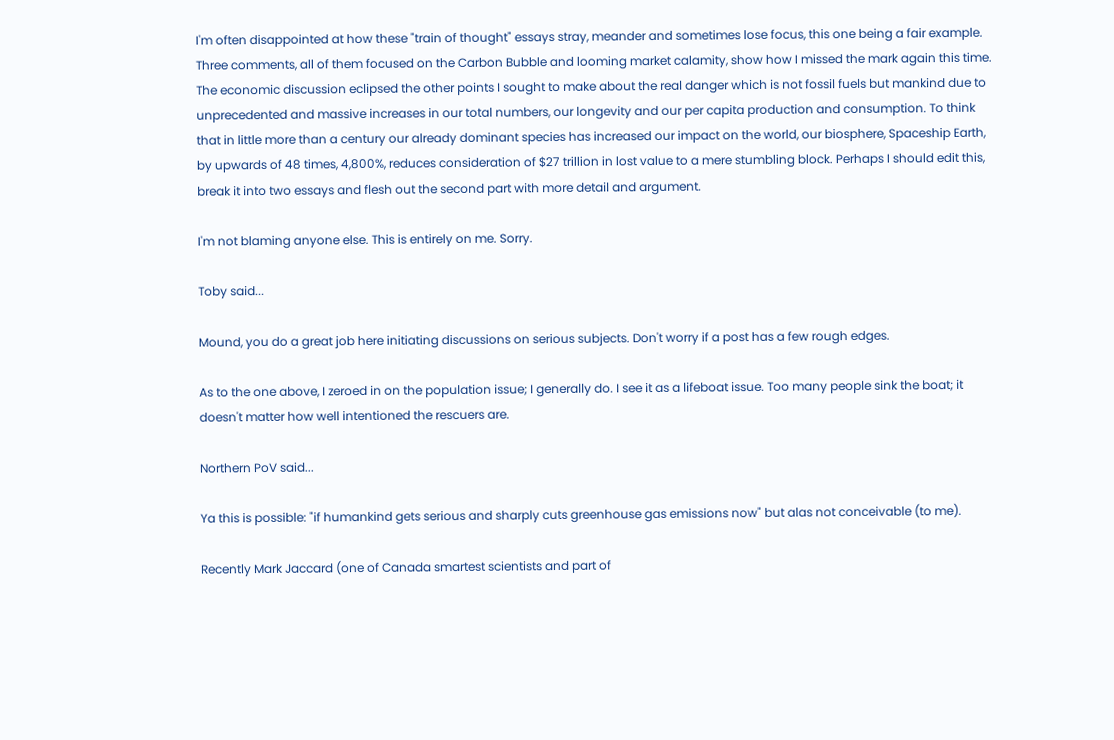I'm often disappointed at how these "train of thought" essays stray, meander and sometimes lose focus, this one being a fair example. Three comments, all of them focused on the Carbon Bubble and looming market calamity, show how I missed the mark again this time. The economic discussion eclipsed the other points I sought to make about the real danger which is not fossil fuels but mankind due to unprecedented and massive increases in our total numbers, our longevity and our per capita production and consumption. To think that in little more than a century our already dominant species has increased our impact on the world, our biosphere, Spaceship Earth, by upwards of 48 times, 4,800%, reduces consideration of $27 trillion in lost value to a mere stumbling block. Perhaps I should edit this, break it into two essays and flesh out the second part with more detail and argument.

I'm not blaming anyone else. This is entirely on me. Sorry.

Toby said...

Mound, you do a great job here initiating discussions on serious subjects. Don't worry if a post has a few rough edges.

As to the one above, I zeroed in on the population issue; I generally do. I see it as a lifeboat issue. Too many people sink the boat; it doesn't matter how well intentioned the rescuers are.

Northern PoV said...

Ya this is possible: "if humankind gets serious and sharply cuts greenhouse gas emissions now" but alas not conceivable (to me).

Recently Mark Jaccard (one of Canada smartest scientists and part of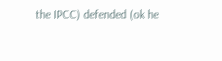the IPCC) defended (ok he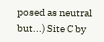posed as neutral but...) Site C by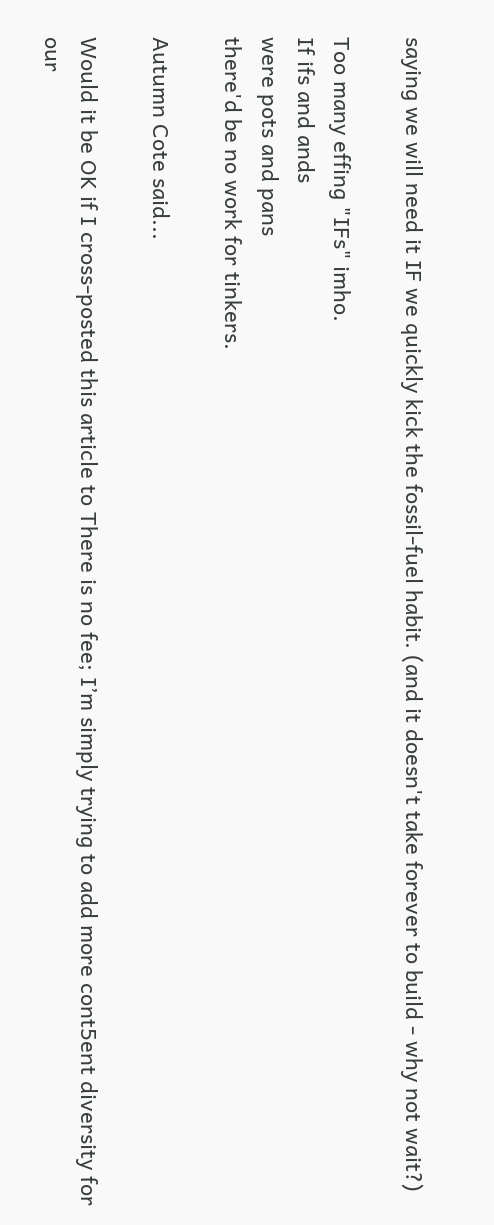saying we will need it IF we quickly kick the fossil-fuel habit. (and it doesn't take forever to build - why not wait?)

Too many effing "IFs" imho.
If ifs and ands
were pots and pans
there'd be no work for tinkers.

Autumn Cote said...

Would it be OK if I cross-posted this article to There is no fee; I’m simply trying to add more cont5ent diversity for our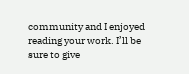community and I enjoyed reading your work. I’ll be sure to give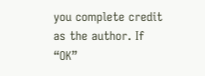you complete credit as the author. If “OK”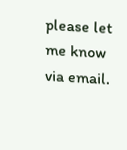please let me know via email.